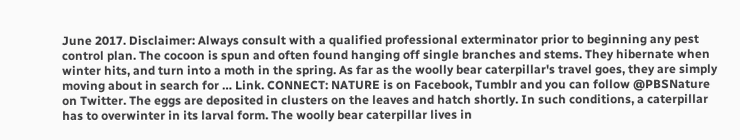June 2017. Disclaimer: Always consult with a qualified professional exterminator prior to beginning any pest control plan. The cocoon is spun and often found hanging off single branches and stems. They hibernate when winter hits, and turn into a moth in the spring. As far as the woolly bear caterpillar's travel goes, they are simply moving about in search for … Link. CONNECT: NATURE is on Facebook, Tumblr and you can follow @PBSNature on Twitter. The eggs are deposited in clusters on the leaves and hatch shortly. In such conditions, a caterpillar has to overwinter in its larval form. The woolly bear caterpillar lives in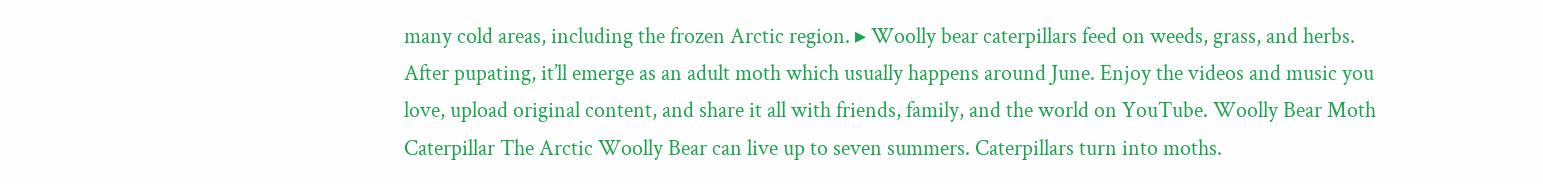many cold areas, including the frozen Arctic region. ▸ Woolly bear caterpillars feed on weeds, grass, and herbs. After pupating, it’ll emerge as an adult moth which usually happens around June. Enjoy the videos and music you love, upload original content, and share it all with friends, family, and the world on YouTube. Woolly Bear Moth Caterpillar The Arctic Woolly Bear can live up to seven summers. Caterpillars turn into moths.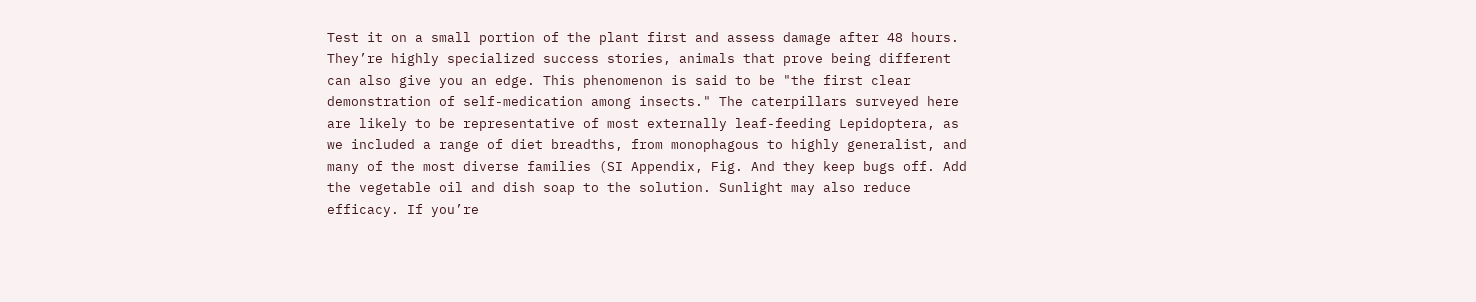Test it on a small portion of the plant first and assess damage after 48 hours. They’re highly specialized success stories, animals that prove being different can also give you an edge. This phenomenon is said to be "the first clear demonstration of self-medication among insects." The caterpillars surveyed here are likely to be representative of most externally leaf-feeding Lepidoptera, as we included a range of diet breadths, from monophagous to highly generalist, and many of the most diverse families (SI Appendix, Fig. And they keep bugs off. Add the vegetable oil and dish soap to the solution. Sunlight may also reduce efficacy. If you’re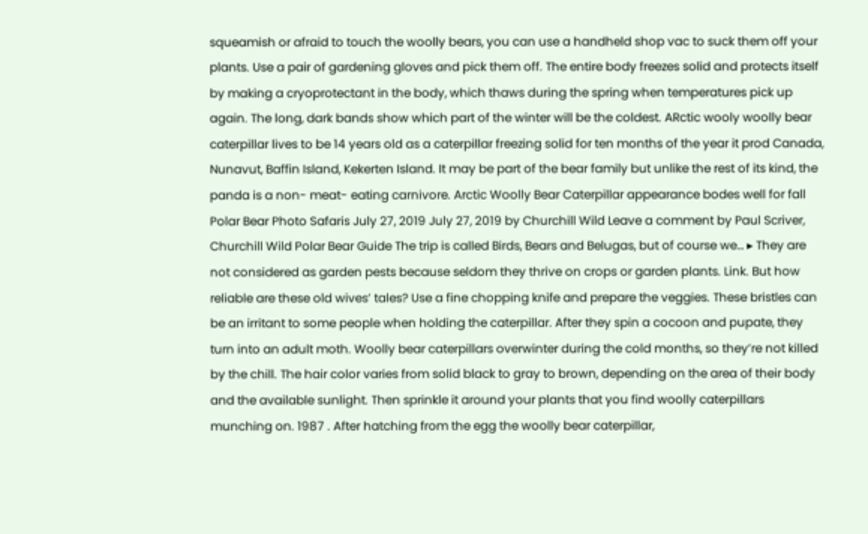squeamish or afraid to touch the woolly bears, you can use a handheld shop vac to suck them off your plants. Use a pair of gardening gloves and pick them off. The entire body freezes solid and protects itself by making a cryoprotectant in the body, which thaws during the spring when temperatures pick up again. The long, dark bands show which part of the winter will be the coldest. ARctic wooly woolly bear caterpillar lives to be 14 years old as a caterpillar freezing solid for ten months of the year it prod Canada, Nunavut, Baffin Island, Kekerten Island. It may be part of the bear family but unlike the rest of its kind, the panda is a non- meat- eating carnivore. Arctic Woolly Bear Caterpillar appearance bodes well for fall Polar Bear Photo Safaris July 27, 2019 July 27, 2019 by Churchill Wild Leave a comment by Paul Scriver, Churchill Wild Polar Bear Guide The trip is called Birds, Bears and Belugas, but of course we… ▸ They are not considered as garden pests because seldom they thrive on crops or garden plants. Link. But how reliable are these old wives’ tales? Use a fine chopping knife and prepare the veggies. These bristles can be an irritant to some people when holding the caterpillar. After they spin a cocoon and pupate, they turn into an adult moth. Woolly bear caterpillars overwinter during the cold months, so they’re not killed by the chill. The hair color varies from solid black to gray to brown, depending on the area of their body and the available sunlight. Then sprinkle it around your plants that you find woolly caterpillars munching on. 1987 . After hatching from the egg the woolly bear caterpillar,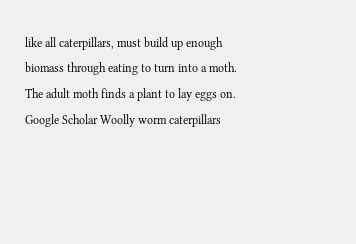like all caterpillars, must build up enough biomass through eating to turn into a moth. The adult moth finds a plant to lay eggs on. Google Scholar Woolly worm caterpillars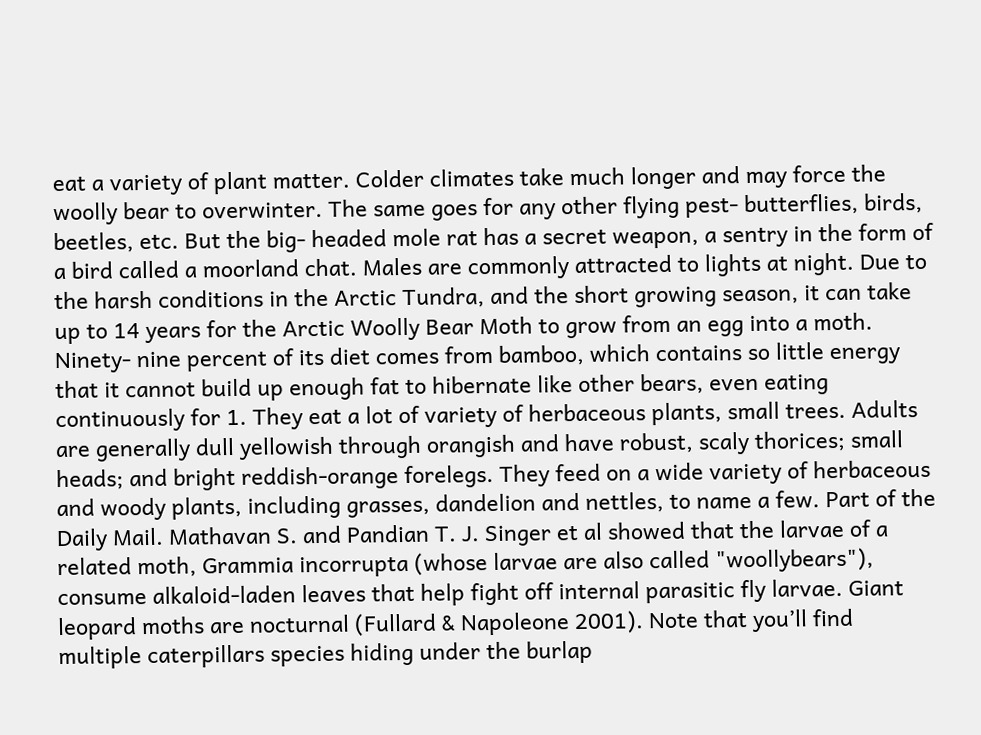eat a variety of plant matter. Colder climates take much longer and may force the woolly bear to overwinter. The same goes for any other flying pest- butterflies, birds, beetles, etc. But the big- headed mole rat has a secret weapon, a sentry in the form of a bird called a moorland chat. Males are commonly attracted to lights at night. Due to the harsh conditions in the Arctic Tundra, and the short growing season, it can take up to 14 years for the Arctic Woolly Bear Moth to grow from an egg into a moth. Ninety- nine percent of its diet comes from bamboo, which contains so little energy that it cannot build up enough fat to hibernate like other bears, even eating continuously for 1. They eat a lot of variety of herbaceous plants, small trees. Adults are generally dull yellowish through orangish and have robust, scaly thorices; small heads; and bright reddish-orange forelegs. They feed on a wide variety of herbaceous and woody plants, including grasses, dandelion and nettles, to name a few. Part of the Daily Mail. Mathavan S. and Pandian T. J. Singer et al showed that the larvae of a related moth, Grammia incorrupta (whose larvae are also called "woollybears"), consume alkaloid-laden leaves that help fight off internal parasitic fly larvae. Giant leopard moths are nocturnal (Fullard & Napoleone 2001). Note that you’ll find multiple caterpillars species hiding under the burlap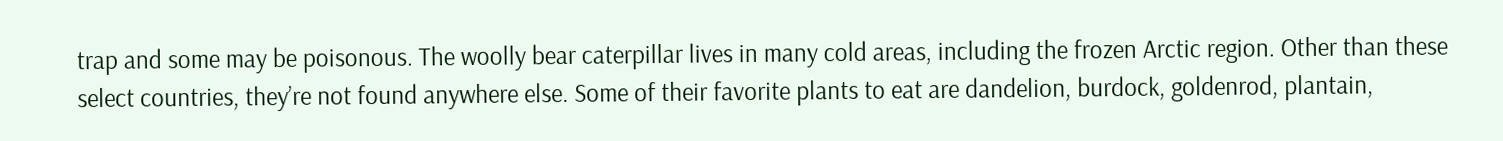trap and some may be poisonous. The woolly bear caterpillar lives in many cold areas, including the frozen Arctic region. Other than these select countries, they’re not found anywhere else. Some of their favorite plants to eat are dandelion, burdock, goldenrod, plantain,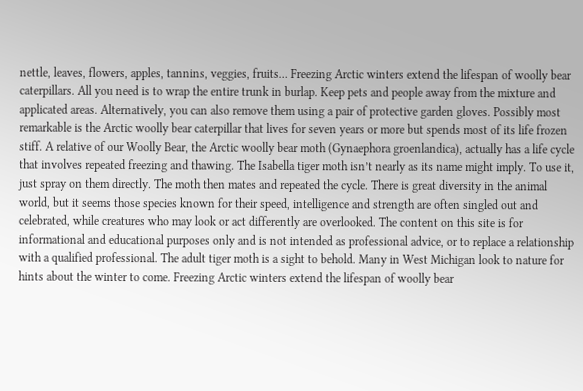nettle, leaves, flowers, apples, tannins, veggies, fruits… Freezing Arctic winters extend the lifespan of woolly bear caterpillars. All you need is to wrap the entire trunk in burlap. Keep pets and people away from the mixture and applicated areas. Alternatively, you can also remove them using a pair of protective garden gloves. Possibly most remarkable is the Arctic woolly bear caterpillar that lives for seven years or more but spends most of its life frozen stiff. A relative of our Woolly Bear, the Arctic woolly bear moth (Gynaephora groenlandica), actually has a life cycle that involves repeated freezing and thawing. The Isabella tiger moth isn’t nearly as its name might imply. To use it, just spray on them directly. The moth then mates and repeated the cycle. There is great diversity in the animal world, but it seems those species known for their speed, intelligence and strength are often singled out and celebrated, while creatures who may look or act differently are overlooked. The content on this site is for informational and educational purposes only and is not intended as professional advice, or to replace a relationship with a qualified professional. The adult tiger moth is a sight to behold. Many in West Michigan look to nature for hints about the winter to come. Freezing Arctic winters extend the lifespan of woolly bear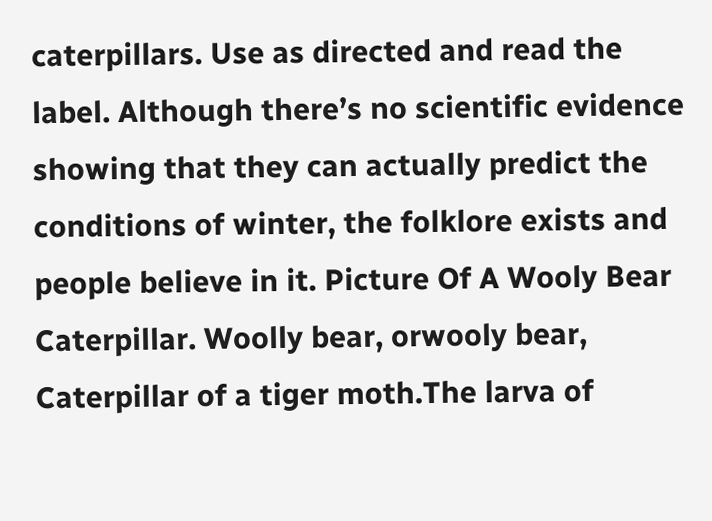caterpillars. Use as directed and read the label. Although there’s no scientific evidence showing that they can actually predict the conditions of winter, the folklore exists and people believe in it. Picture Of A Wooly Bear Caterpillar. Woolly bear, orwooly bear, Caterpillar of a tiger moth.The larva of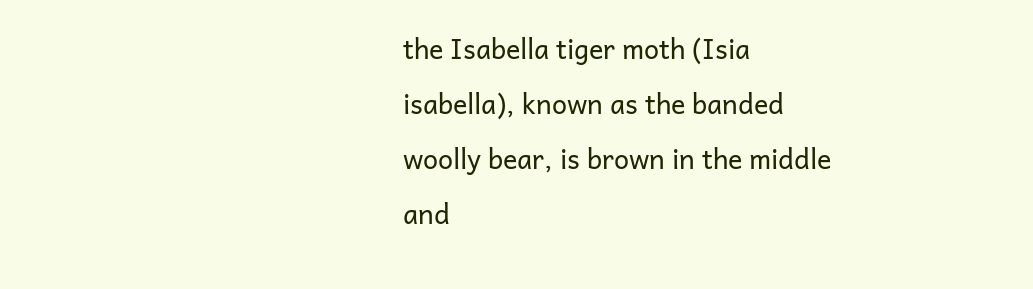the Isabella tiger moth (Isia isabella), known as the banded woolly bear, is brown in the middle and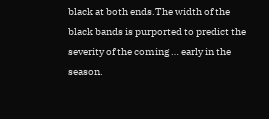black at both ends.The width of the black bands is purported to predict the severity of the coming … early in the season.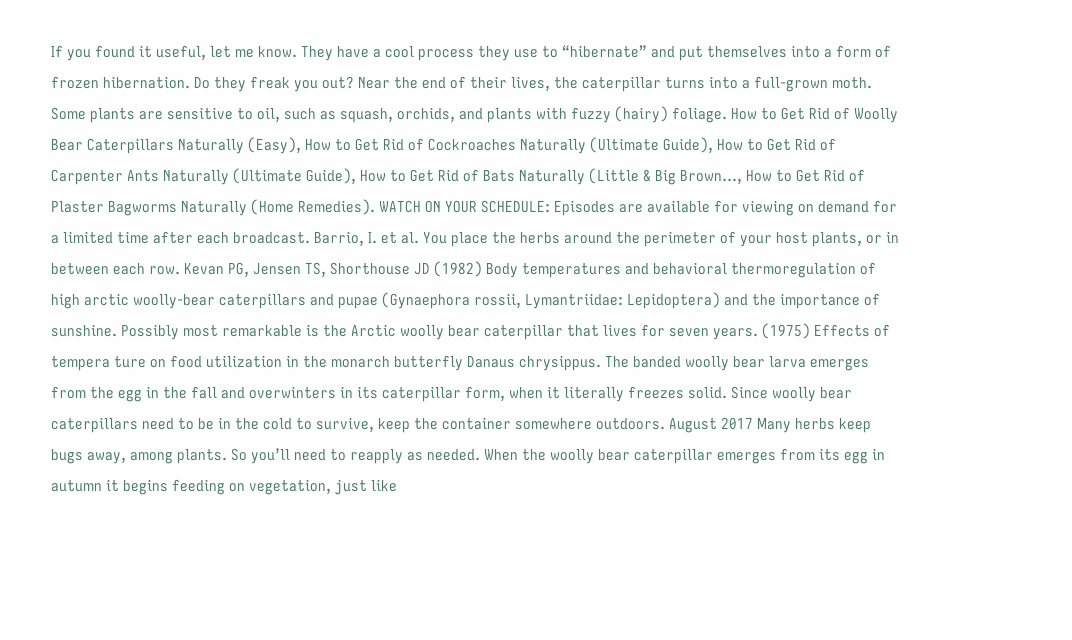If you found it useful, let me know. They have a cool process they use to “hibernate” and put themselves into a form of frozen hibernation. Do they freak you out? Near the end of their lives, the caterpillar turns into a full-grown moth. Some plants are sensitive to oil, such as squash, orchids, and plants with fuzzy (hairy) foliage. How to Get Rid of Woolly Bear Caterpillars Naturally (Easy), How to Get Rid of Cockroaches Naturally (Ultimate Guide), How to Get Rid of Carpenter Ants Naturally (Ultimate Guide), How to Get Rid of Bats Naturally (Little & Big Brown…, How to Get Rid of Plaster Bagworms Naturally (Home Remedies). WATCH ON YOUR SCHEDULE: Episodes are available for viewing on demand for a limited time after each broadcast. Barrio, I. et al. You place the herbs around the perimeter of your host plants, or in between each row. Kevan PG, Jensen TS, Shorthouse JD (1982) Body temperatures and behavioral thermoregulation of high arctic woolly-bear caterpillars and pupae (Gynaephora rossii, Lymantriidae: Lepidoptera) and the importance of sunshine. Possibly most remarkable is the Arctic woolly bear caterpillar that lives for seven years. (1975) Effects of tempera ture on food utilization in the monarch butterfly Danaus chrysippus. The banded woolly bear larva emerges from the egg in the fall and overwinters in its caterpillar form, when it literally freezes solid. Since woolly bear caterpillars need to be in the cold to survive, keep the container somewhere outdoors. August 2017 Many herbs keep bugs away, among plants. So you’ll need to reapply as needed. When the woolly bear caterpillar emerges from its egg in autumn it begins feeding on vegetation, just like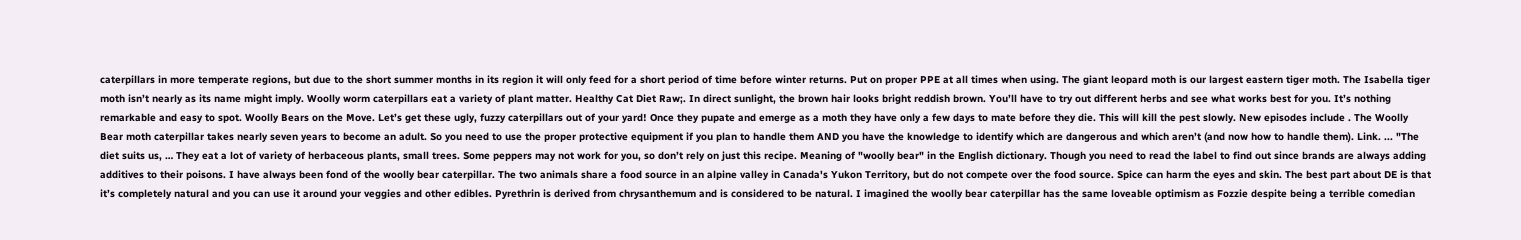caterpillars in more temperate regions, but due to the short summer months in its region it will only feed for a short period of time before winter returns. Put on proper PPE at all times when using. The giant leopard moth is our largest eastern tiger moth. The Isabella tiger moth isn’t nearly as its name might imply. Woolly worm caterpillars eat a variety of plant matter. Healthy Cat Diet Raw;. In direct sunlight, the brown hair looks bright reddish brown. You’ll have to try out different herbs and see what works best for you. It’s nothing remarkable and easy to spot. Woolly Bears on the Move. Let’s get these ugly, fuzzy caterpillars out of your yard! Once they pupate and emerge as a moth they have only a few days to mate before they die. This will kill the pest slowly. New episodes include . The Woolly Bear moth caterpillar takes nearly seven years to become an adult. So you need to use the proper protective equipment if you plan to handle them AND you have the knowledge to identify which are dangerous and which aren’t (and now how to handle them). Link. ... "The diet suits us, … They eat a lot of variety of herbaceous plants, small trees. Some peppers may not work for you, so don’t rely on just this recipe. Meaning of "woolly bear" in the English dictionary. Though you need to read the label to find out since brands are always adding additives to their poisons. I have always been fond of the woolly bear caterpillar. The two animals share a food source in an alpine valley in Canada's Yukon Territory, but do not compete over the food source. Spice can harm the eyes and skin. The best part about DE is that it’s completely natural and you can use it around your veggies and other edibles. Pyrethrin is derived from chrysanthemum and is considered to be natural. I imagined the woolly bear caterpillar has the same loveable optimism as Fozzie despite being a terrible comedian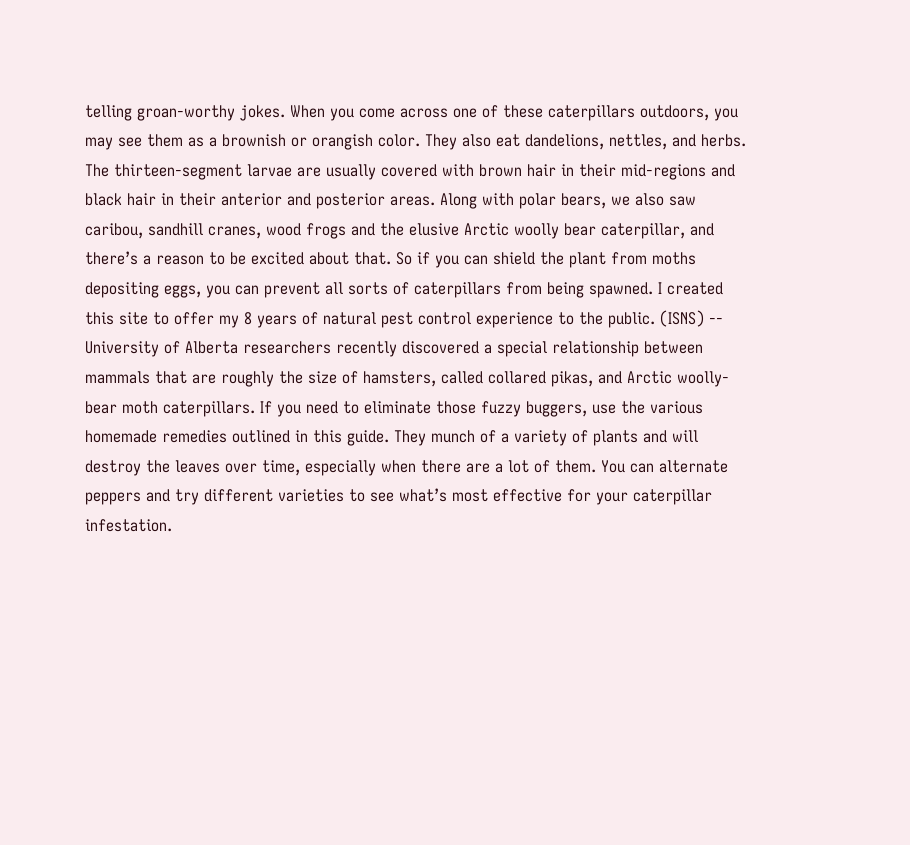telling groan-worthy jokes. When you come across one of these caterpillars outdoors, you may see them as a brownish or orangish color. They also eat dandelions, nettles, and herbs. The thirteen-segment larvae are usually covered with brown hair in their mid-regions and black hair in their anterior and posterior areas. Along with polar bears, we also saw caribou, sandhill cranes, wood frogs and the elusive Arctic woolly bear caterpillar, and there’s a reason to be excited about that. So if you can shield the plant from moths depositing eggs, you can prevent all sorts of caterpillars from being spawned. I created this site to offer my 8 years of natural pest control experience to the public. (ISNS) -- University of Alberta researchers recently discovered a special relationship between mammals that are roughly the size of hamsters, called collared pikas, and Arctic woolly-bear moth caterpillars. If you need to eliminate those fuzzy buggers, use the various homemade remedies outlined in this guide. They munch of a variety of plants and will destroy the leaves over time, especially when there are a lot of them. You can alternate peppers and try different varieties to see what’s most effective for your caterpillar infestation.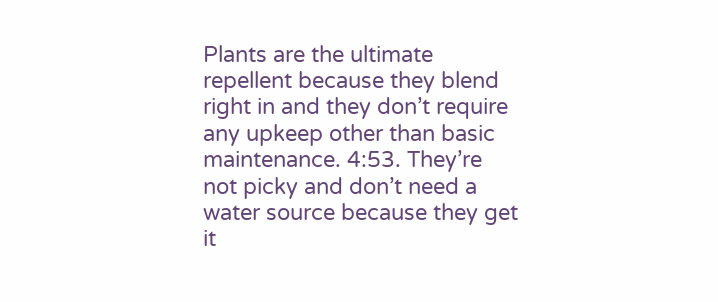Plants are the ultimate repellent because they blend right in and they don’t require any upkeep other than basic maintenance. 4:53. They’re not picky and don’t need a water source because they get it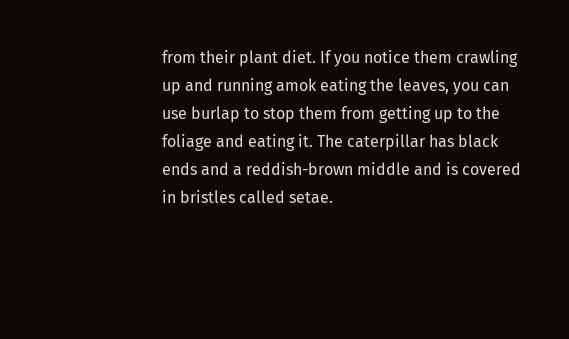from their plant diet. If you notice them crawling up and running amok eating the leaves, you can use burlap to stop them from getting up to the foliage and eating it. The caterpillar has black ends and a reddish-brown middle and is covered in bristles called setae.